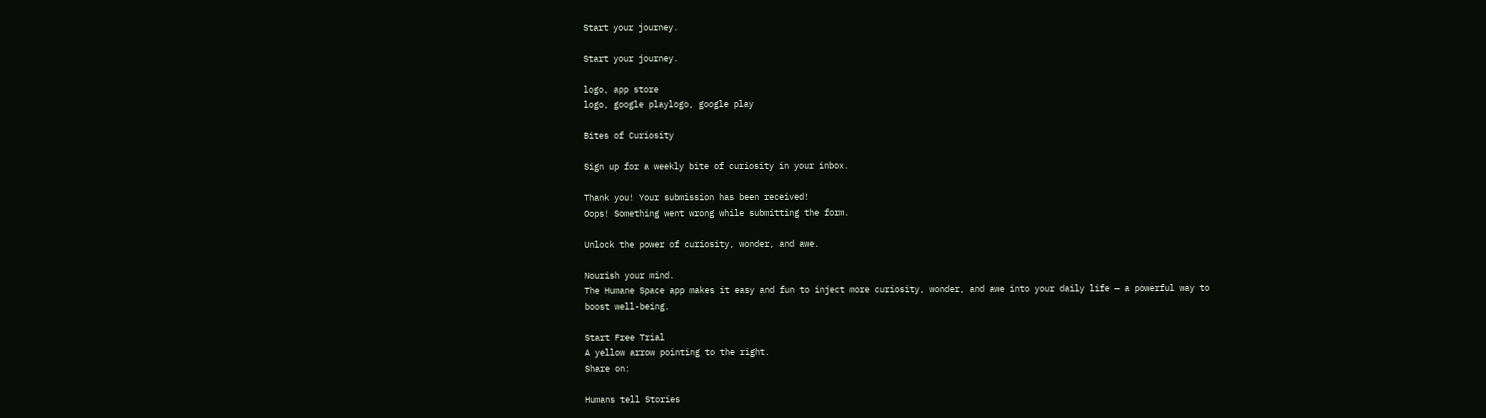Start your journey.

Start your journey.

logo, app store
logo, google playlogo, google play

Bites of Curiosity

Sign up for a weekly bite of curiosity in your inbox.

Thank you! Your submission has been received!
Oops! Something went wrong while submitting the form.

Unlock the power of curiosity, wonder, and awe.

Nourish your mind.
The Humane Space app makes it easy and fun to inject more curiosity, wonder, and awe into your daily life — a powerful way to boost well-being.

Start Free Trial
A yellow arrow pointing to the right.
Share on:

Humans tell Stories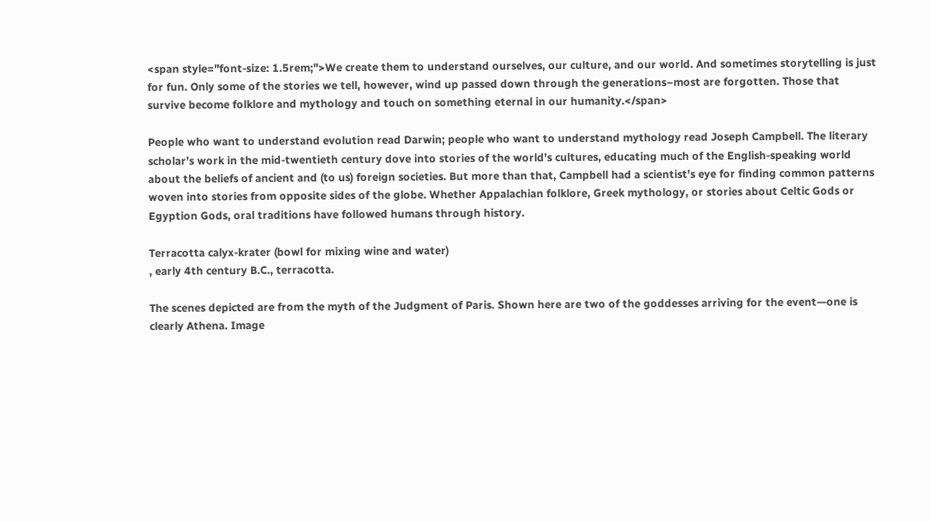<span style="font-size: 1.5rem;">We create them to understand ourselves, our culture, and our world. And sometimes storytelling is just for fun. Only some of the stories we tell, however, wind up passed down through the generations–most are forgotten. Those that survive become folklore and mythology and touch on something eternal in our humanity.</span>

People who want to understand evolution read Darwin; people who want to understand mythology read Joseph Campbell. The literary scholar’s work in the mid-twentieth century dove into stories of the world’s cultures, educating much of the English-speaking world about the beliefs of ancient and (to us) foreign societies. But more than that, Campbell had a scientist’s eye for finding common patterns woven into stories from opposite sides of the globe. Whether Appalachian folklore, Greek mythology, or stories about Celtic Gods or Egyption Gods, oral traditions have followed humans through history.

Terracotta calyx-krater (bowl for mixing wine and water)
, early 4th century B.C., terracotta.

The scenes depicted are from the myth of the Judgment of Paris. Shown here are two of the goddesses arriving for the event—one is clearly Athena. Image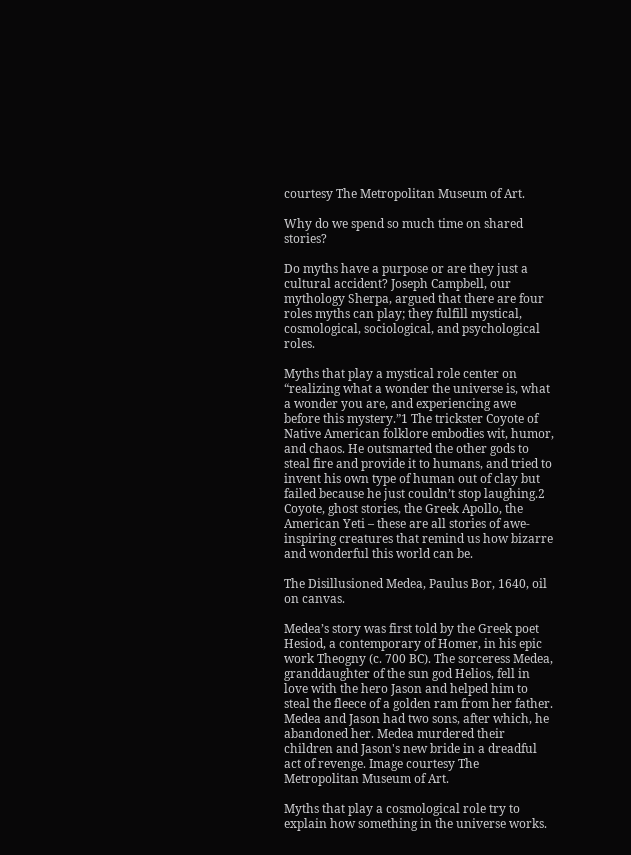courtesy The Metropolitan Museum of Art.

Why do we spend so much time on shared stories?

Do myths have a purpose or are they just a cultural accident? Joseph Campbell, our mythology Sherpa, argued that there are four roles myths can play; they fulfill mystical, cosmological, sociological, and psychological roles.

Myths that play a mystical role center on “realizing what a wonder the universe is, what a wonder you are, and experiencing awe before this mystery.”1 The trickster Coyote of Native American folklore embodies wit, humor, and chaos. He outsmarted the other gods to steal fire and provide it to humans, and tried to invent his own type of human out of clay but failed because he just couldn’t stop laughing.2 Coyote, ghost stories, the Greek Apollo, the American Yeti – these are all stories of awe-inspiring creatures that remind us how bizarre and wonderful this world can be.

The Disillusioned Medea, Paulus Bor, 1640, oil on canvas.

Medea’s story was first told by the Greek poet Hesiod, a contemporary of Homer, in his epic work Theogny (c. 700 BC). The sorceress Medea, granddaughter of the sun god Helios, fell in love with the hero Jason and helped him to steal the fleece of a golden ram from her father. Medea and Jason had two sons, after which, he abandoned her. Medea murdered their children and Jason's new bride in a dreadful act of revenge. Image courtesy The Metropolitan Museum of Art.

Myths that play a cosmological role try to explain how something in the universe works.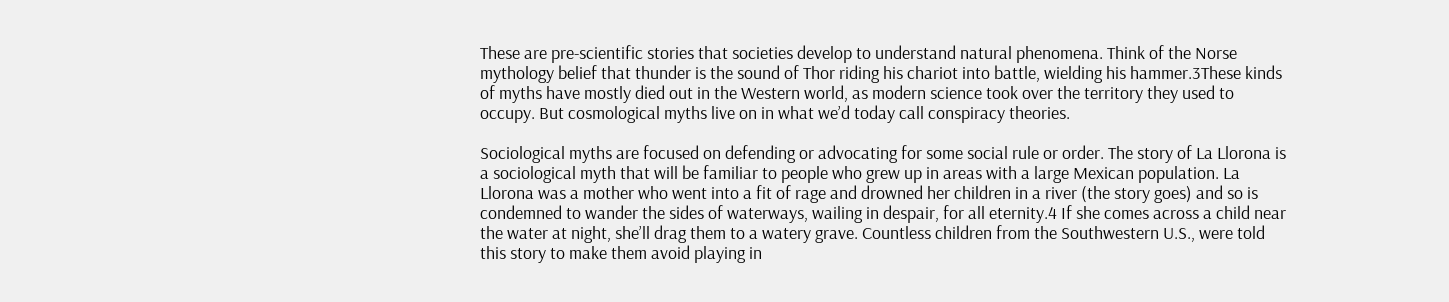These are pre-scientific stories that societies develop to understand natural phenomena. Think of the Norse mythology belief that thunder is the sound of Thor riding his chariot into battle, wielding his hammer.3These kinds of myths have mostly died out in the Western world, as modern science took over the territory they used to occupy. But cosmological myths live on in what we’d today call conspiracy theories.

Sociological myths are focused on defending or advocating for some social rule or order. The story of La Llorona is a sociological myth that will be familiar to people who grew up in areas with a large Mexican population. La Llorona was a mother who went into a fit of rage and drowned her children in a river (the story goes) and so is condemned to wander the sides of waterways, wailing in despair, for all eternity.4 If she comes across a child near the water at night, she’ll drag them to a watery grave. Countless children from the Southwestern U.S., were told this story to make them avoid playing in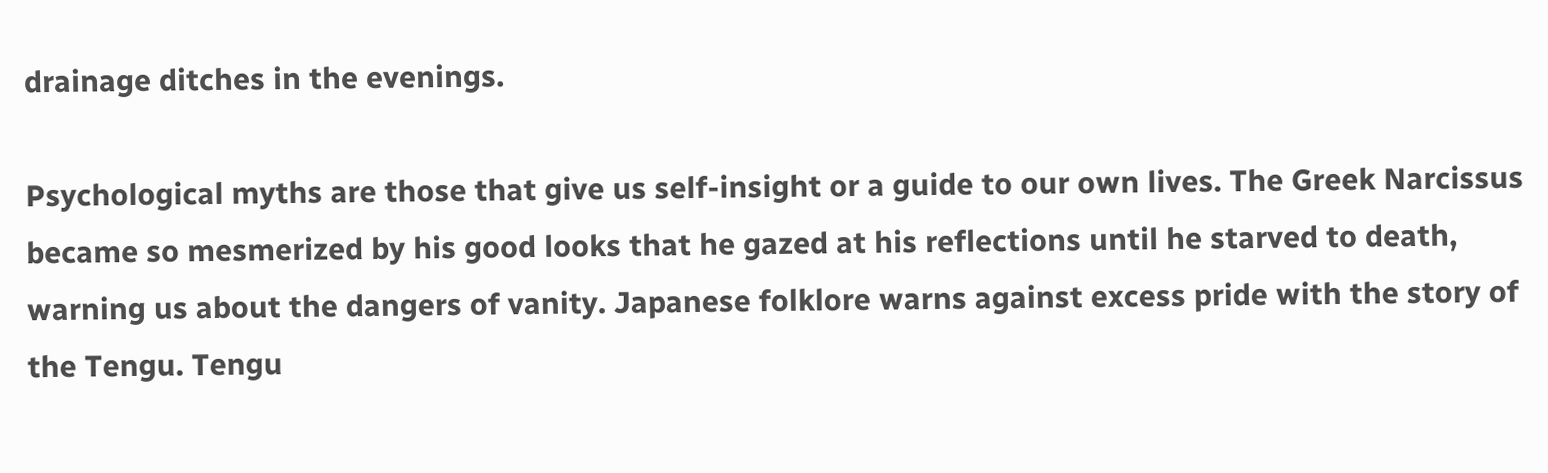drainage ditches in the evenings.

Psychological myths are those that give us self-insight or a guide to our own lives. The Greek Narcissus became so mesmerized by his good looks that he gazed at his reflections until he starved to death, warning us about the dangers of vanity. Japanese folklore warns against excess pride with the story of the Tengu. Tengu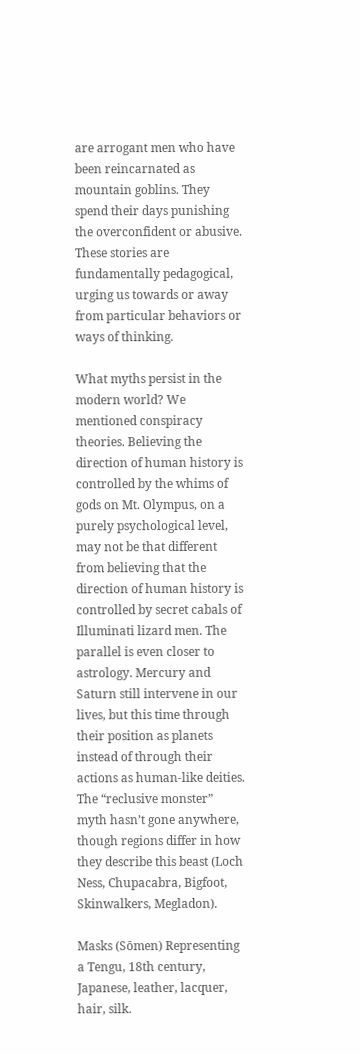are arrogant men who have been reincarnated as mountain goblins. They spend their days punishing the overconfident or abusive. These stories are fundamentally pedagogical, urging us towards or away from particular behaviors or ways of thinking.

What myths persist in the modern world? We mentioned conspiracy theories. Believing the direction of human history is controlled by the whims of gods on Mt. Olympus, on a purely psychological level, may not be that different from believing that the direction of human history is controlled by secret cabals of Illuminati lizard men. The parallel is even closer to astrology. Mercury and Saturn still intervene in our lives, but this time through their position as planets instead of through their actions as human-like deities. The “reclusive monster” myth hasn’t gone anywhere, though regions differ in how they describe this beast (Loch Ness, Chupacabra, Bigfoot, Skinwalkers, Megladon).

Masks (Sōmen) Representing a Tengu, 18th century, Japanese, leather, lacquer, hair, silk.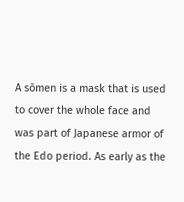A sōmen is a mask that is used to cover the whole face and was part of Japanese armor of the Edo period. As early as the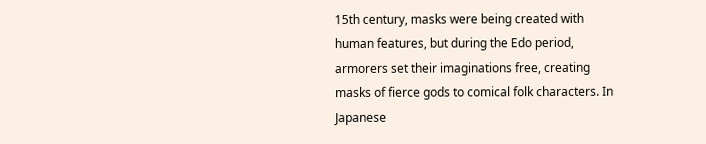15th century, masks were being created with human features, but during the Edo period, armorers set their imaginations free, creating masks of fierce gods to comical folk characters. In Japanese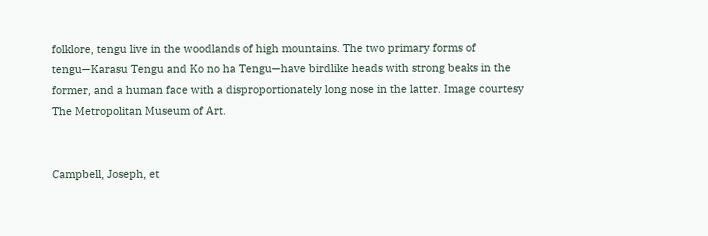folklore, tengu live in the woodlands of high mountains. The two primary forms of tengu—Karasu Tengu and Ko no ha Tengu—have birdlike heads with strong beaks in the former, and a human face with a disproportionately long nose in the latter. Image courtesy The Metropolitan Museum of Art.


Campbell, Joseph, et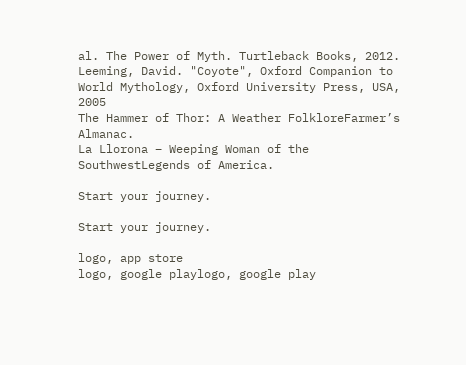al. The Power of Myth. Turtleback Books, 2012.
Leeming, David. "Coyote", Oxford Companion to World Mythology, Oxford University Press, USA, 2005
The Hammer of Thor: A Weather FolkloreFarmer’s Almanac.
La Llorona – Weeping Woman of the SouthwestLegends of America.

Start your journey.

Start your journey.

logo, app store
logo, google playlogo, google play